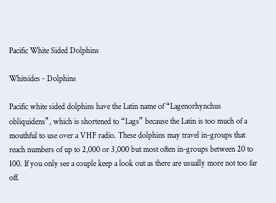Pacific White Sided Dolphins

Whitsides - Dolphins

Pacific white sided dolphins have the Latin name of “Lagenorhynchus obliquidens”, which is shortened to “Lags” because the Latin is too much of a mouthful to use over a VHF radio. These dolphins may travel in-groups that reach numbers of up to 2,000 or 3,000 but most often in-groups between 20 to 100. If you only see a couple keep a look out as there are usually more not too far off.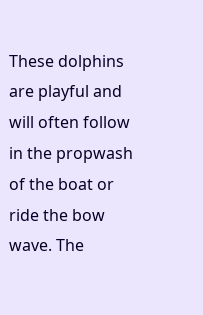These dolphins are playful and will often follow in the propwash of the boat or ride the bow wave. The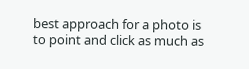best approach for a photo is to point and click as much as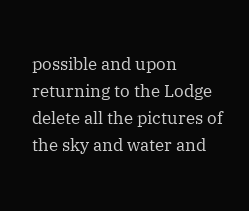possible and upon returning to the Lodge delete all the pictures of the sky and water and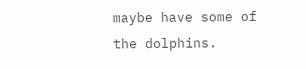maybe have some of the dolphins.